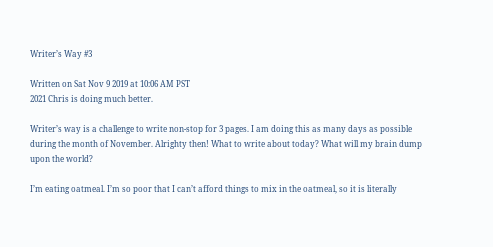Writer’s Way #3

Written on Sat Nov 9 2019 at 10:06 AM PST
2021 Chris is doing much better.

Writer’s way is a challenge to write non-stop for 3 pages. I am doing this as many days as possible during the month of November. Alrighty then! What to write about today? What will my brain dump upon the world?

I’m eating oatmeal. I’m so poor that I can’t afford things to mix in the oatmeal, so it is literally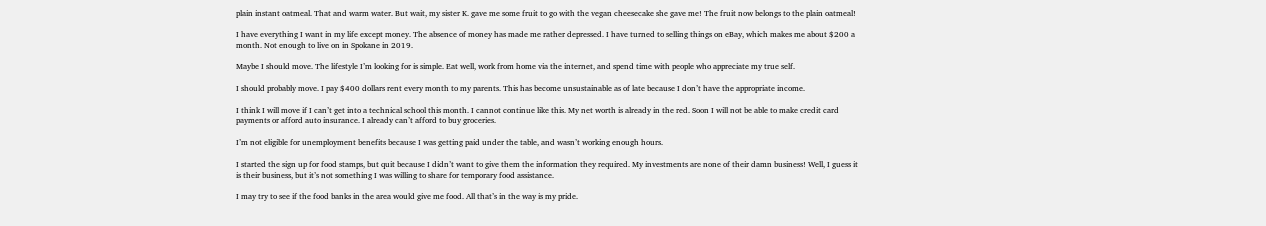plain instant oatmeal. That and warm water. But wait, my sister K. gave me some fruit to go with the vegan cheesecake she gave me! The fruit now belongs to the plain oatmeal!

I have everything I want in my life except money. The absence of money has made me rather depressed. I have turned to selling things on eBay, which makes me about $200 a month. Not enough to live on in Spokane in 2019.

Maybe I should move. The lifestyle I’m looking for is simple. Eat well, work from home via the internet, and spend time with people who appreciate my true self.

I should probably move. I pay $400 dollars rent every month to my parents. This has become unsustainable as of late because I don’t have the appropriate income.

I think I will move if I can’t get into a technical school this month. I cannot continue like this. My net worth is already in the red. Soon I will not be able to make credit card payments or afford auto insurance. I already can’t afford to buy groceries.

I’m not eligible for unemployment benefits because I was getting paid under the table, and wasn’t working enough hours.

I started the sign up for food stamps, but quit because I didn’t want to give them the information they required. My investments are none of their damn business! Well, I guess it is their business, but it’s not something I was willing to share for temporary food assistance.

I may try to see if the food banks in the area would give me food. All that’s in the way is my pride.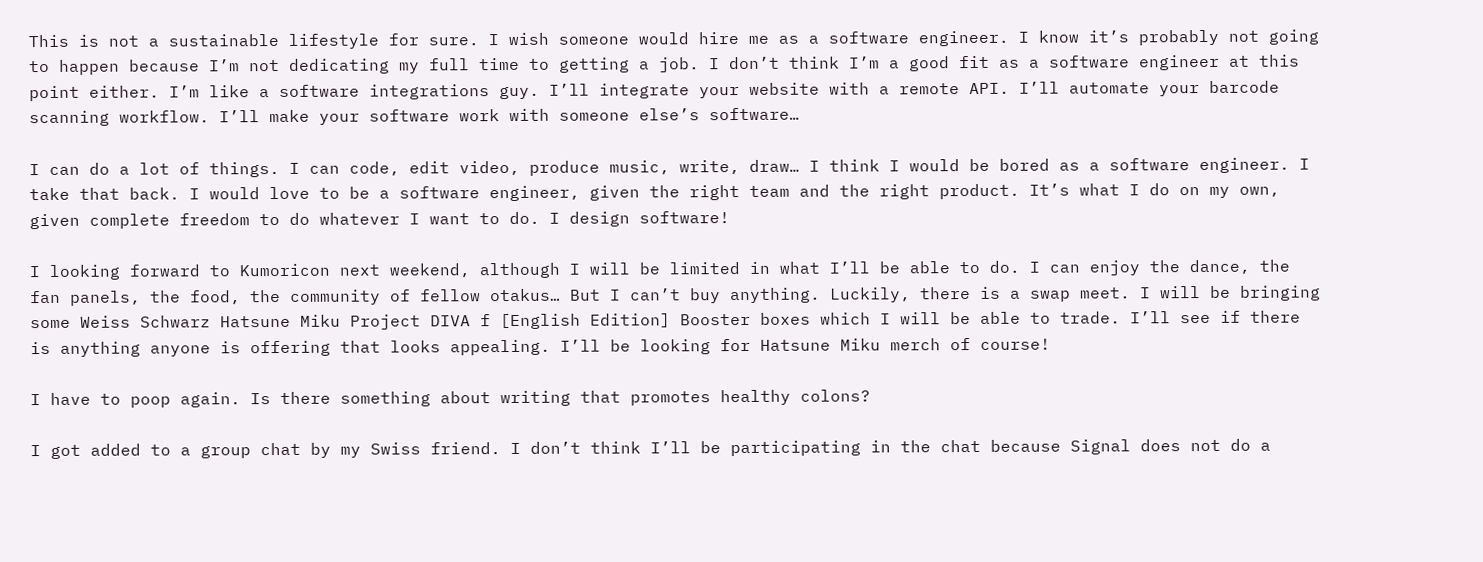This is not a sustainable lifestyle for sure. I wish someone would hire me as a software engineer. I know it’s probably not going to happen because I’m not dedicating my full time to getting a job. I don’t think I’m a good fit as a software engineer at this point either. I’m like a software integrations guy. I’ll integrate your website with a remote API. I’ll automate your barcode scanning workflow. I’ll make your software work with someone else’s software…

I can do a lot of things. I can code, edit video, produce music, write, draw… I think I would be bored as a software engineer. I take that back. I would love to be a software engineer, given the right team and the right product. It’s what I do on my own, given complete freedom to do whatever I want to do. I design software!

I looking forward to Kumoricon next weekend, although I will be limited in what I’ll be able to do. I can enjoy the dance, the fan panels, the food, the community of fellow otakus… But I can’t buy anything. Luckily, there is a swap meet. I will be bringing some Weiss Schwarz Hatsune Miku Project DIVA f [English Edition] Booster boxes which I will be able to trade. I’ll see if there is anything anyone is offering that looks appealing. I’ll be looking for Hatsune Miku merch of course!

I have to poop again. Is there something about writing that promotes healthy colons?

I got added to a group chat by my Swiss friend. I don’t think I’ll be participating in the chat because Signal does not do a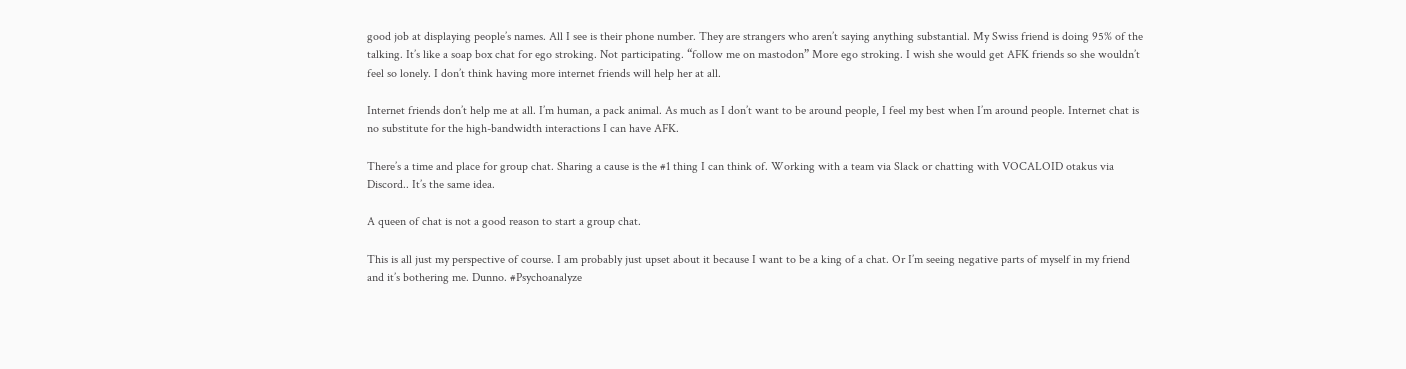good job at displaying people’s names. All I see is their phone number. They are strangers who aren’t saying anything substantial. My Swiss friend is doing 95% of the talking. It’s like a soap box chat for ego stroking. Not participating. “follow me on mastodon” More ego stroking. I wish she would get AFK friends so she wouldn’t feel so lonely. I don’t think having more internet friends will help her at all.

Internet friends don’t help me at all. I’m human, a pack animal. As much as I don’t want to be around people, I feel my best when I’m around people. Internet chat is no substitute for the high-bandwidth interactions I can have AFK.

There’s a time and place for group chat. Sharing a cause is the #1 thing I can think of. Working with a team via Slack or chatting with VOCALOID otakus via Discord.. It’s the same idea.

A queen of chat is not a good reason to start a group chat.

This is all just my perspective of course. I am probably just upset about it because I want to be a king of a chat. Or I’m seeing negative parts of myself in my friend and it’s bothering me. Dunno. #Psychoanalyze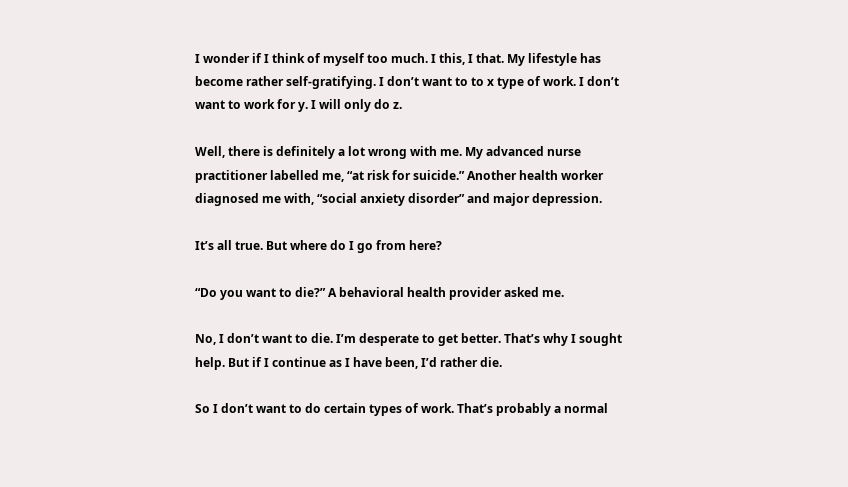I wonder if I think of myself too much. I this, I that. My lifestyle has become rather self-gratifying. I don’t want to to x type of work. I don’t want to work for y. I will only do z.

Well, there is definitely a lot wrong with me. My advanced nurse practitioner labelled me, “at risk for suicide.” Another health worker diagnosed me with, “social anxiety disorder” and major depression.

It’s all true. But where do I go from here?

“Do you want to die?” A behavioral health provider asked me.

No, I don’t want to die. I’m desperate to get better. That’s why I sought help. But if I continue as I have been, I’d rather die.

So I don’t want to do certain types of work. That’s probably a normal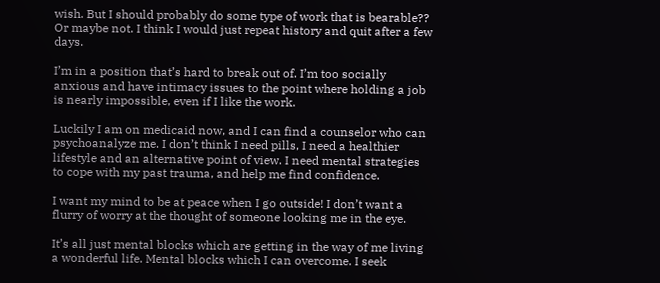wish. But I should probably do some type of work that is bearable?? Or maybe not. I think I would just repeat history and quit after a few days.

I’m in a position that’s hard to break out of. I’m too socially anxious and have intimacy issues to the point where holding a job is nearly impossible, even if I like the work.

Luckily I am on medicaid now, and I can find a counselor who can psychoanalyze me. I don’t think I need pills, I need a healthier lifestyle and an alternative point of view. I need mental strategies to cope with my past trauma, and help me find confidence.

I want my mind to be at peace when I go outside! I don’t want a flurry of worry at the thought of someone looking me in the eye.

It’s all just mental blocks which are getting in the way of me living a wonderful life. Mental blocks which I can overcome. I seek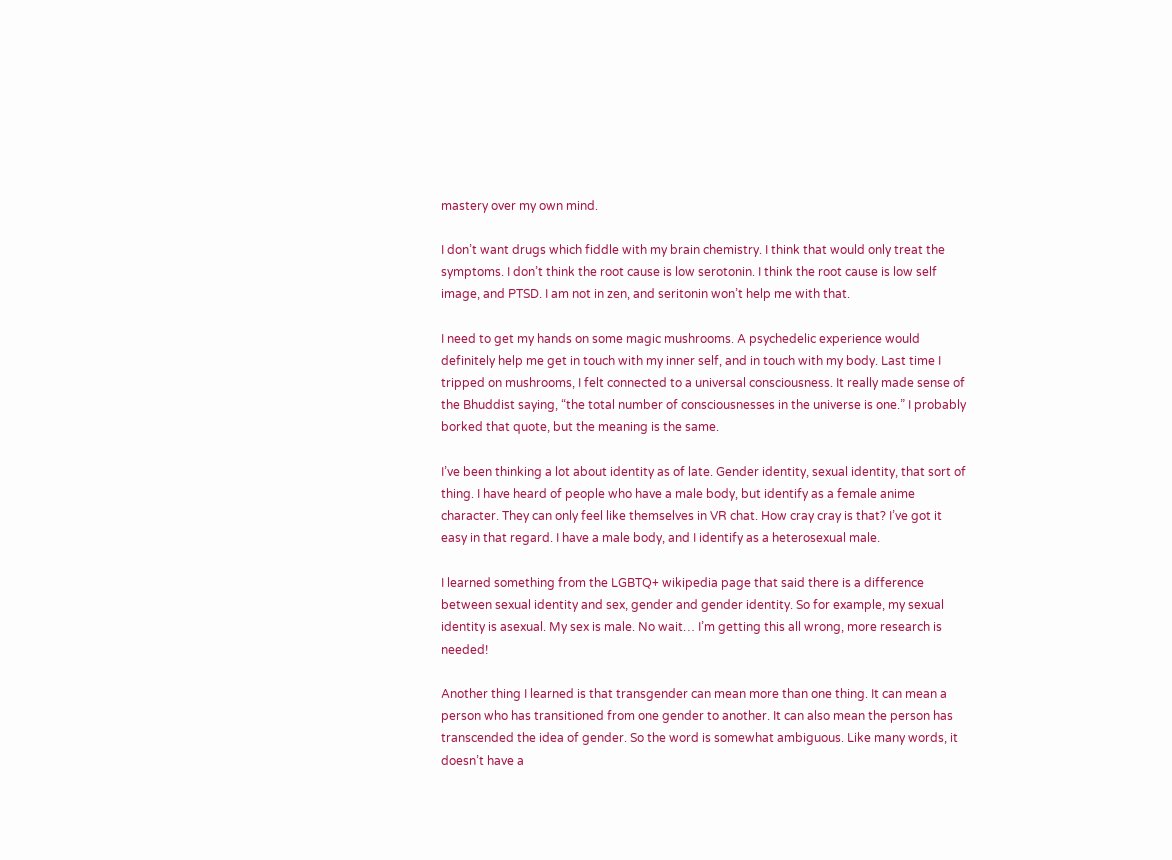mastery over my own mind.

I don’t want drugs which fiddle with my brain chemistry. I think that would only treat the symptoms. I don’t think the root cause is low serotonin. I think the root cause is low self image, and PTSD. I am not in zen, and seritonin won’t help me with that.

I need to get my hands on some magic mushrooms. A psychedelic experience would definitely help me get in touch with my inner self, and in touch with my body. Last time I tripped on mushrooms, I felt connected to a universal consciousness. It really made sense of the Bhuddist saying, “the total number of consciousnesses in the universe is one.” I probably borked that quote, but the meaning is the same.

I’ve been thinking a lot about identity as of late. Gender identity, sexual identity, that sort of thing. I have heard of people who have a male body, but identify as a female anime character. They can only feel like themselves in VR chat. How cray cray is that? I’ve got it easy in that regard. I have a male body, and I identify as a heterosexual male.

I learned something from the LGBTQ+ wikipedia page that said there is a difference between sexual identity and sex, gender and gender identity. So for example, my sexual identity is asexual. My sex is male. No wait… I’m getting this all wrong, more research is needed!

Another thing I learned is that transgender can mean more than one thing. It can mean a person who has transitioned from one gender to another. It can also mean the person has transcended the idea of gender. So the word is somewhat ambiguous. Like many words, it doesn’t have a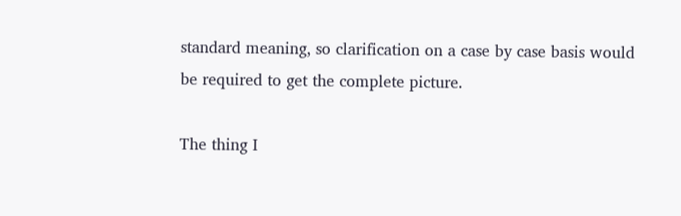standard meaning, so clarification on a case by case basis would be required to get the complete picture.

The thing I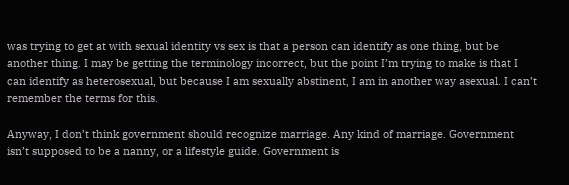was trying to get at with sexual identity vs sex is that a person can identify as one thing, but be another thing. I may be getting the terminology incorrect, but the point I’m trying to make is that I can identify as heterosexual, but because I am sexually abstinent, I am in another way asexual. I can’t remember the terms for this.

Anyway, I don’t think government should recognize marriage. Any kind of marriage. Government isn’t supposed to be a nanny, or a lifestyle guide. Government is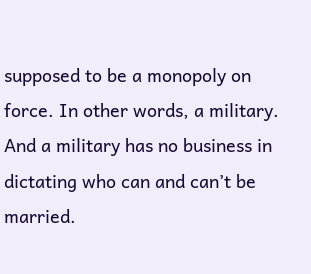supposed to be a monopoly on force. In other words, a military. And a military has no business in dictating who can and can’t be married.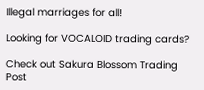Illegal marriages for all!

Looking for VOCALOID trading cards?

Check out Sakura Blossom Trading Post